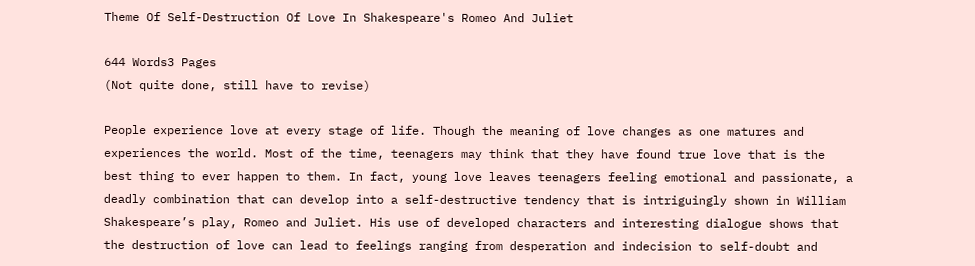Theme Of Self-Destruction Of Love In Shakespeare's Romeo And Juliet

644 Words3 Pages
(Not quite done, still have to revise)

People experience love at every stage of life. Though the meaning of love changes as one matures and experiences the world. Most of the time, teenagers may think that they have found true love that is the best thing to ever happen to them. In fact, young love leaves teenagers feeling emotional and passionate, a deadly combination that can develop into a self-destructive tendency that is intriguingly shown in William Shakespeare’s play, Romeo and Juliet. His use of developed characters and interesting dialogue shows that the destruction of love can lead to feelings ranging from desperation and indecision to self-doubt and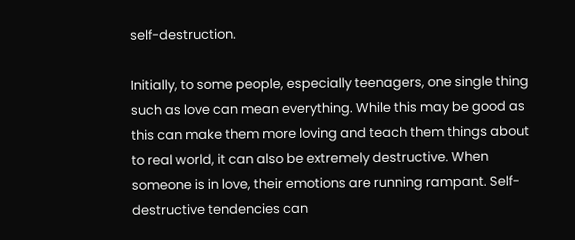self-destruction.

Initially, to some people, especially teenagers, one single thing such as love can mean everything. While this may be good as this can make them more loving and teach them things about to real world, it can also be extremely destructive. When someone is in love, their emotions are running rampant. Self-destructive tendencies can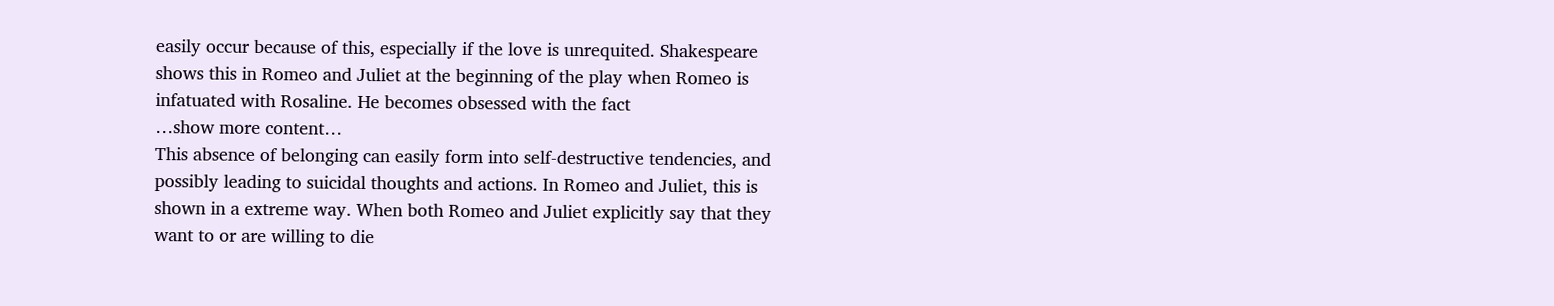easily occur because of this, especially if the love is unrequited. Shakespeare shows this in Romeo and Juliet at the beginning of the play when Romeo is infatuated with Rosaline. He becomes obsessed with the fact
…show more content…
This absence of belonging can easily form into self-destructive tendencies, and possibly leading to suicidal thoughts and actions. In Romeo and Juliet, this is shown in a extreme way. When both Romeo and Juliet explicitly say that they want to or are willing to die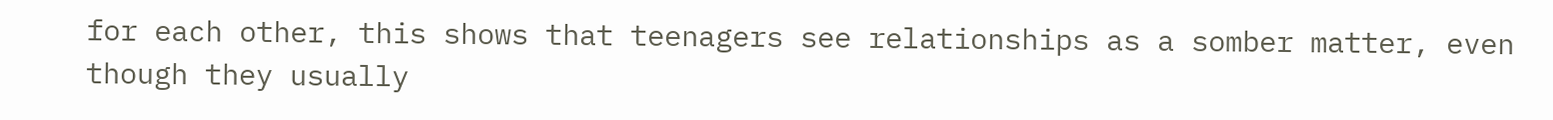for each other, this shows that teenagers see relationships as a somber matter, even though they usually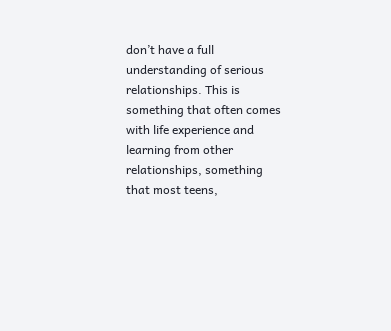don’t have a full understanding of serious relationships. This is something that often comes with life experience and learning from other relationships, something that most teens,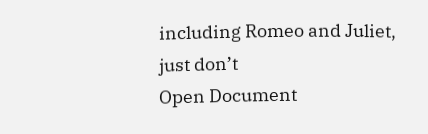including Romeo and Juliet, just don’t
Open Document